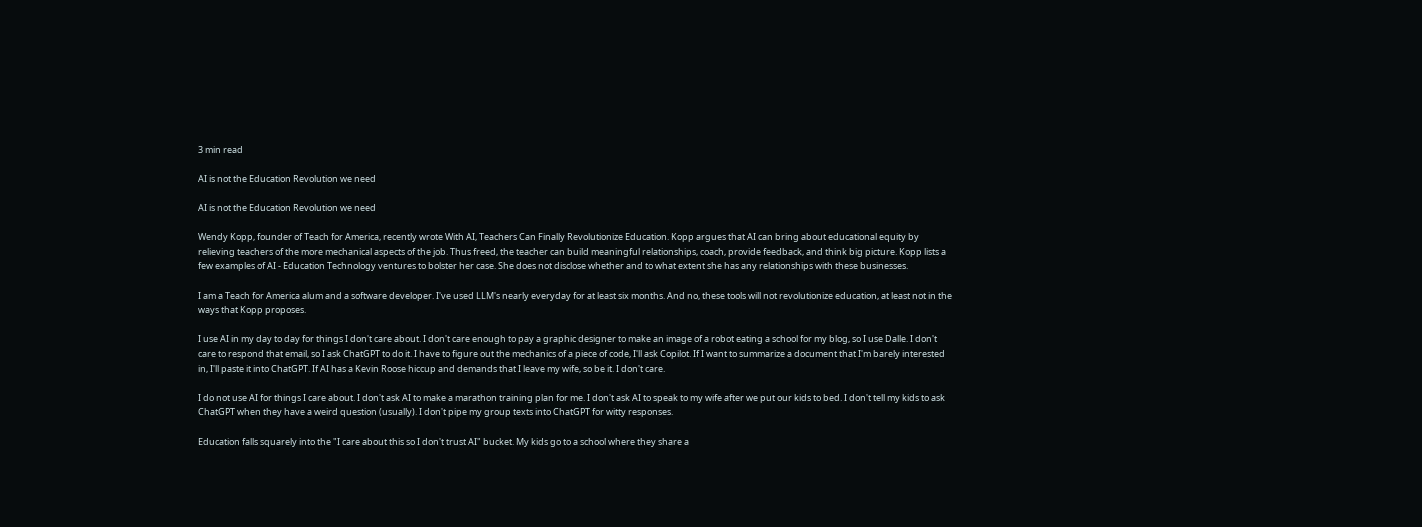3 min read

AI is not the Education Revolution we need

AI is not the Education Revolution we need

Wendy Kopp, founder of Teach for America, recently wrote With AI, Teachers Can Finally Revolutionize Education. Kopp argues that AI can bring about educational equity by relieving teachers of the more mechanical aspects of the job. Thus freed, the teacher can build meaningful relationships, coach, provide feedback, and think big picture. Kopp lists a few examples of AI - Education Technology ventures to bolster her case. She does not disclose whether and to what extent she has any relationships with these businesses.

I am a Teach for America alum and a software developer. I've used LLM's nearly everyday for at least six months. And no, these tools will not revolutionize education, at least not in the ways that Kopp proposes.

I use AI in my day to day for things I don't care about. I don't care enough to pay a graphic designer to make an image of a robot eating a school for my blog, so I use Dalle. I don't care to respond that email, so I ask ChatGPT to do it. I have to figure out the mechanics of a piece of code, I'll ask Copilot. If I want to summarize a document that I'm barely interested in, I'll paste it into ChatGPT. If AI has a Kevin Roose hiccup and demands that I leave my wife, so be it. I don't care.

I do not use AI for things I care about. I don't ask AI to make a marathon training plan for me. I don't ask AI to speak to my wife after we put our kids to bed. I don't tell my kids to ask ChatGPT when they have a weird question (usually). I don't pipe my group texts into ChatGPT for witty responses.

Education falls squarely into the "I care about this so I don't trust AI" bucket. My kids go to a school where they share a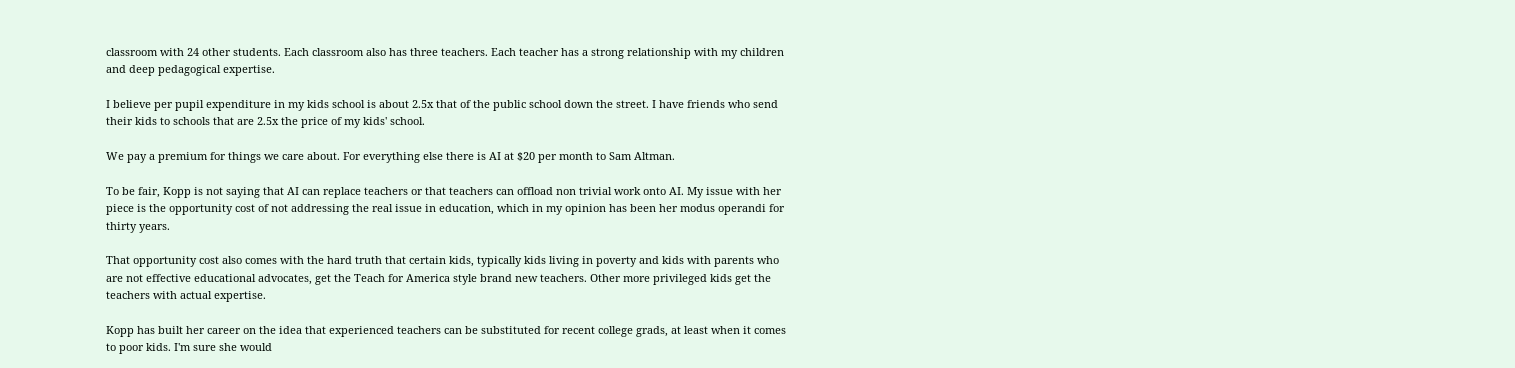classroom with 24 other students. Each classroom also has three teachers. Each teacher has a strong relationship with my children and deep pedagogical expertise.

I believe per pupil expenditure in my kids school is about 2.5x that of the public school down the street. I have friends who send their kids to schools that are 2.5x the price of my kids' school.

We pay a premium for things we care about. For everything else there is AI at $20 per month to Sam Altman.

To be fair, Kopp is not saying that AI can replace teachers or that teachers can offload non trivial work onto AI. My issue with her piece is the opportunity cost of not addressing the real issue in education, which in my opinion has been her modus operandi for thirty years.

That opportunity cost also comes with the hard truth that certain kids, typically kids living in poverty and kids with parents who are not effective educational advocates, get the Teach for America style brand new teachers. Other more privileged kids get the teachers with actual expertise.

Kopp has built her career on the idea that experienced teachers can be substituted for recent college grads, at least when it comes to poor kids. I'm sure she would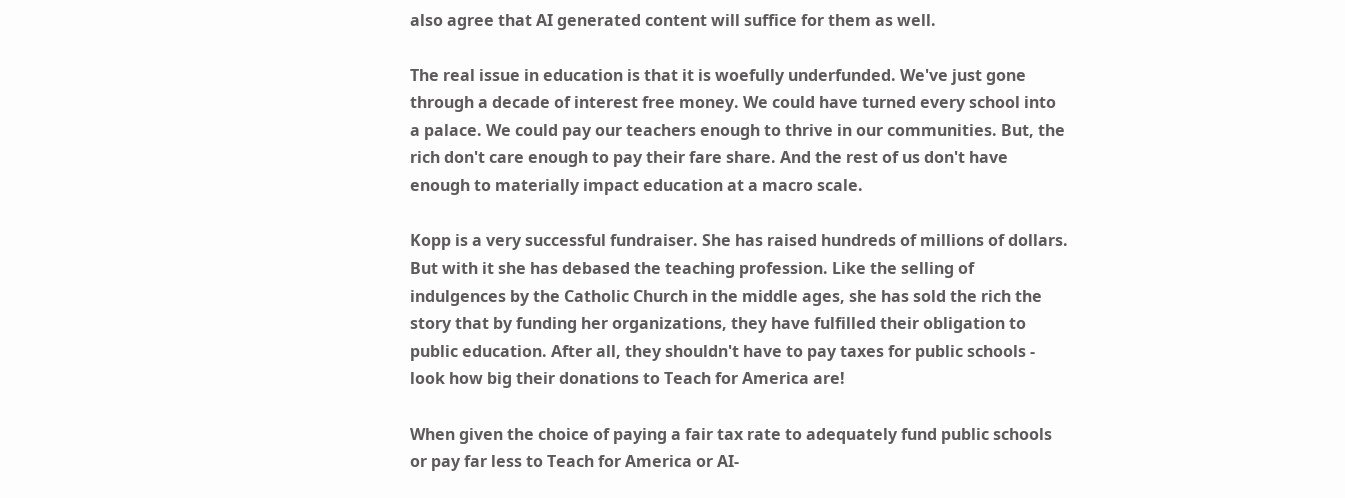also agree that AI generated content will suffice for them as well.

The real issue in education is that it is woefully underfunded. We've just gone through a decade of interest free money. We could have turned every school into a palace. We could pay our teachers enough to thrive in our communities. But, the rich don't care enough to pay their fare share. And the rest of us don't have enough to materially impact education at a macro scale.

Kopp is a very successful fundraiser. She has raised hundreds of millions of dollars. But with it she has debased the teaching profession. Like the selling of indulgences by the Catholic Church in the middle ages, she has sold the rich the story that by funding her organizations, they have fulfilled their obligation to public education. After all, they shouldn't have to pay taxes for public schools - look how big their donations to Teach for America are!

When given the choice of paying a fair tax rate to adequately fund public schools or pay far less to Teach for America or AI-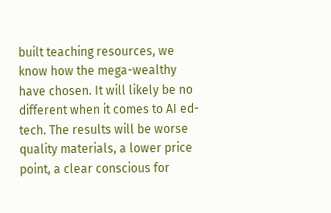built teaching resources, we know how the mega-wealthy have chosen. It will likely be no different when it comes to AI ed-tech. The results will be worse quality materials, a lower price point, a clear conscious for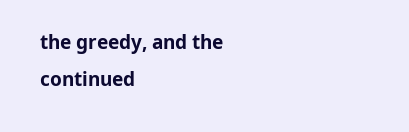the greedy, and the continued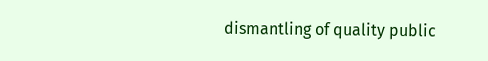dismantling of quality public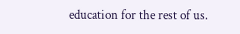education for the rest of us.